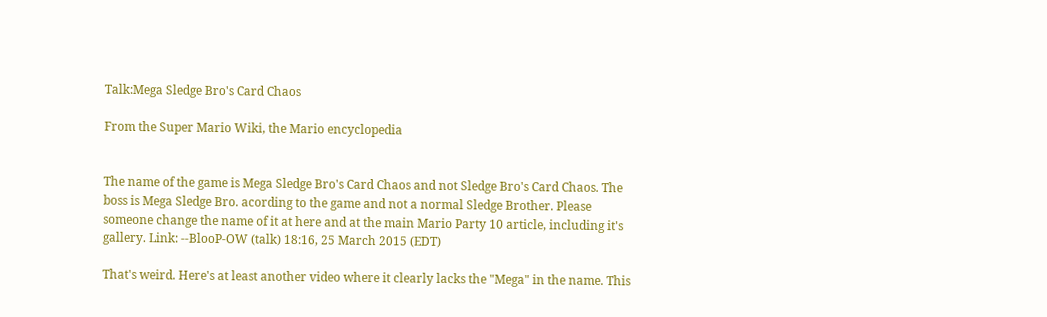Talk:Mega Sledge Bro's Card Chaos

From the Super Mario Wiki, the Mario encyclopedia


The name of the game is Mega Sledge Bro's Card Chaos and not Sledge Bro's Card Chaos. The boss is Mega Sledge Bro. acording to the game and not a normal Sledge Brother. Please someone change the name of it at here and at the main Mario Party 10 article, including it's gallery. Link: --BlooP-OW (talk) 18:16, 25 March 2015 (EDT)

That's weird. Here's at least another video where it clearly lacks the "Mega" in the name. This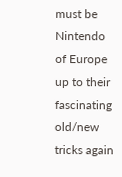must be Nintendo of Europe up to their fascinating old/new tricks again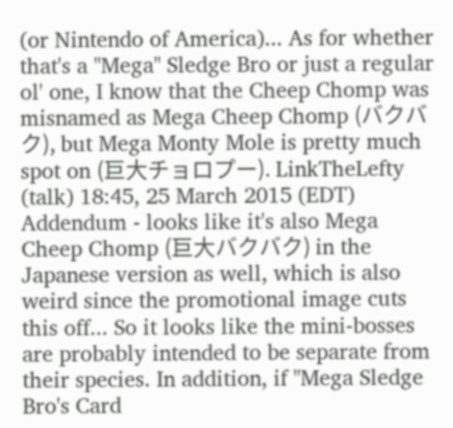(or Nintendo of America)... As for whether that's a "Mega" Sledge Bro or just a regular ol' one, I know that the Cheep Chomp was misnamed as Mega Cheep Chomp (バクバク), but Mega Monty Mole is pretty much spot on (巨大チョロプー). LinkTheLefty (talk) 18:45, 25 March 2015 (EDT)
Addendum - looks like it's also Mega Cheep Chomp (巨大バクバク) in the Japanese version as well, which is also weird since the promotional image cuts this off... So it looks like the mini-bosses are probably intended to be separate from their species. In addition, if "Mega Sledge Bro's Card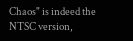Chaos" is indeed the NTSC version,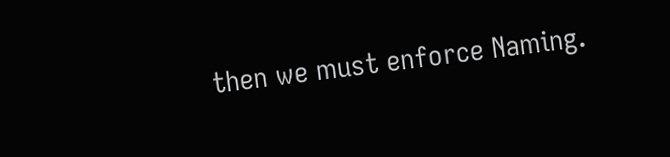then we must enforce Naming.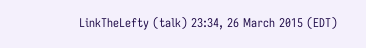LinkTheLefty (talk) 23:34, 26 March 2015 (EDT)